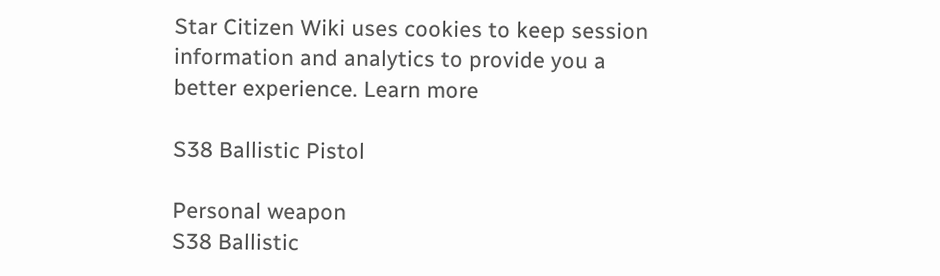Star Citizen Wiki uses cookies to keep session information and analytics to provide you a better experience. Learn more

S38 Ballistic Pistol

Personal weapon
S38 Ballistic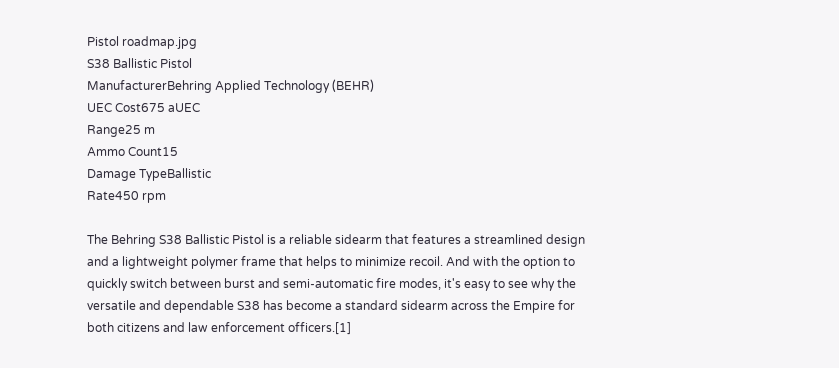Pistol roadmap.jpg
S38 Ballistic Pistol
ManufacturerBehring Applied Technology (BEHR)
UEC Cost675 aUEC
Range25 m
Ammo Count15
Damage TypeBallistic
Rate450 rpm

The Behring S38 Ballistic Pistol is a reliable sidearm that features a streamlined design and a lightweight polymer frame that helps to minimize recoil. And with the option to quickly switch between burst and semi-automatic fire modes, it's easy to see why the versatile and dependable S38 has become a standard sidearm across the Empire for both citizens and law enforcement officers.[1]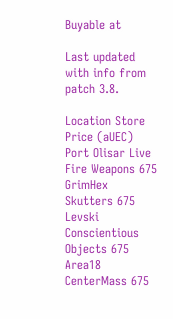Buyable at

Last updated with info from patch 3.8.

Location Store Price (aUEC)
Port Olisar Live Fire Weapons 675
GrimHex Skutters 675
Levski Conscientious Objects 675
Area18 CenterMass 675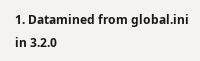1. Datamined from global.ini in 3.2.0